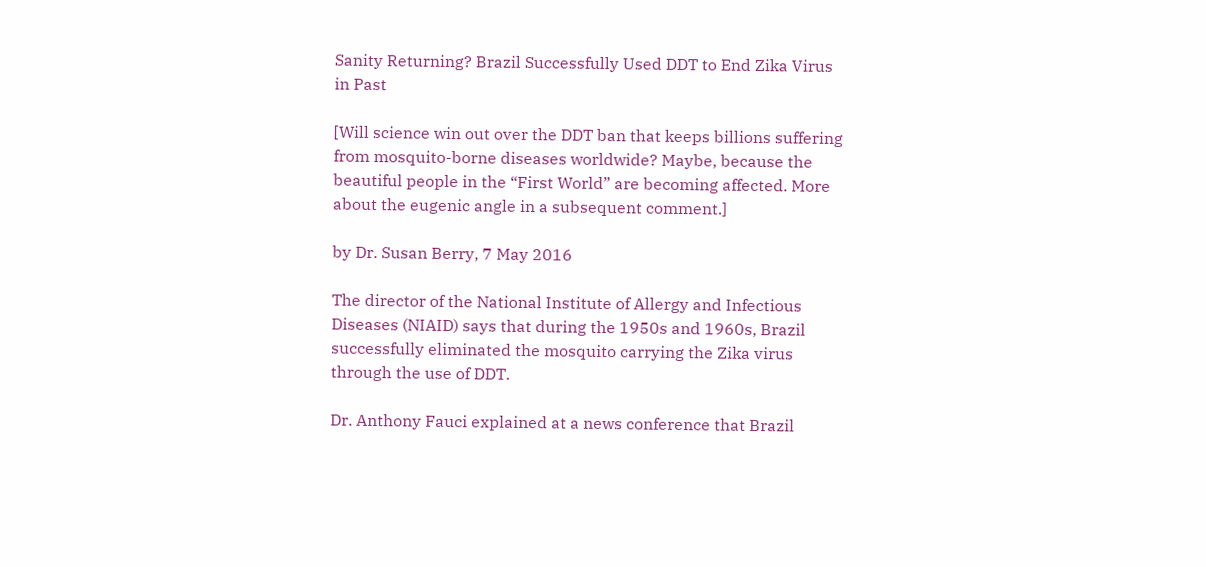Sanity Returning? Brazil Successfully Used DDT to End Zika Virus in Past

[Will science win out over the DDT ban that keeps billions suffering from mosquito-borne diseases worldwide? Maybe, because the beautiful people in the “First World” are becoming affected. More about the eugenic angle in a subsequent comment.]

by Dr. Susan Berry, 7 May 2016

The director of the National Institute of Allergy and Infectious Diseases (NIAID) says that during the 1950s and 1960s, Brazil successfully eliminated the mosquito carrying the Zika virus through the use of DDT.

Dr. Anthony Fauci explained at a news conference that Brazil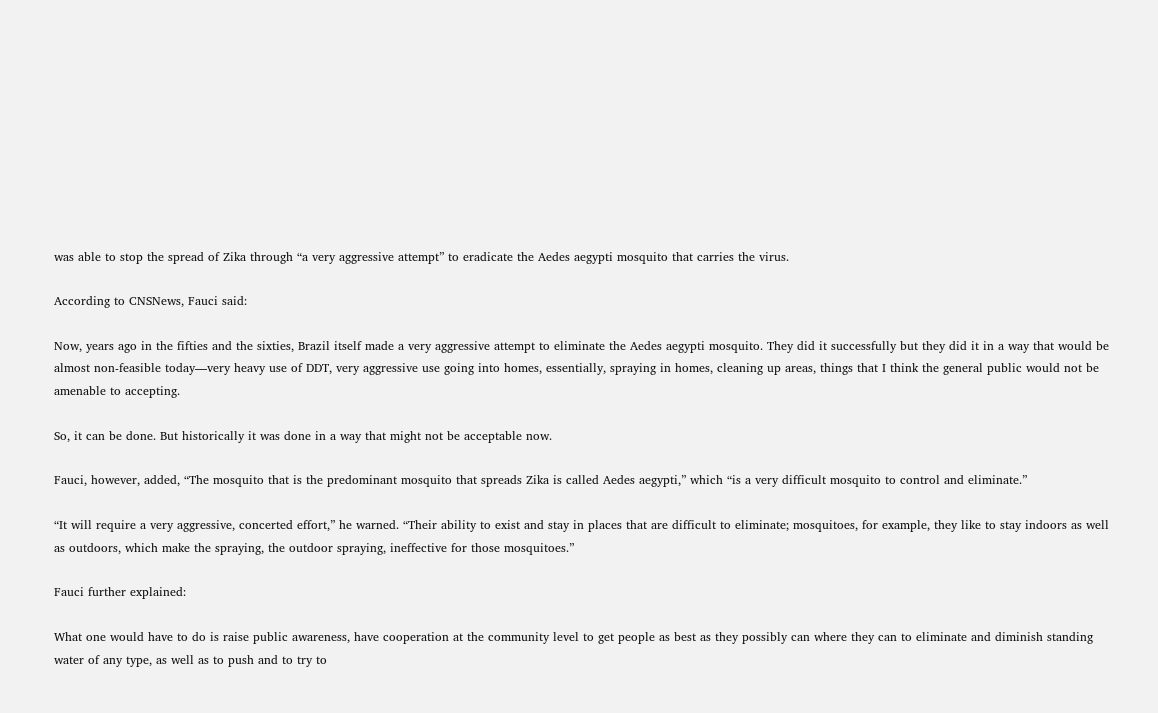was able to stop the spread of Zika through “a very aggressive attempt” to eradicate the Aedes aegypti mosquito that carries the virus.

According to CNSNews, Fauci said:

Now, years ago in the fifties and the sixties, Brazil itself made a very aggressive attempt to eliminate the Aedes aegypti mosquito. They did it successfully but they did it in a way that would be almost non-feasible today—very heavy use of DDT, very aggressive use going into homes, essentially, spraying in homes, cleaning up areas, things that I think the general public would not be amenable to accepting.

So, it can be done. But historically it was done in a way that might not be acceptable now.

Fauci, however, added, “The mosquito that is the predominant mosquito that spreads Zika is called Aedes aegypti,” which “is a very difficult mosquito to control and eliminate.”

“It will require a very aggressive, concerted effort,” he warned. “Their ability to exist and stay in places that are difficult to eliminate; mosquitoes, for example, they like to stay indoors as well as outdoors, which make the spraying, the outdoor spraying, ineffective for those mosquitoes.”

Fauci further explained:

What one would have to do is raise public awareness, have cooperation at the community level to get people as best as they possibly can where they can to eliminate and diminish standing water of any type, as well as to push and to try to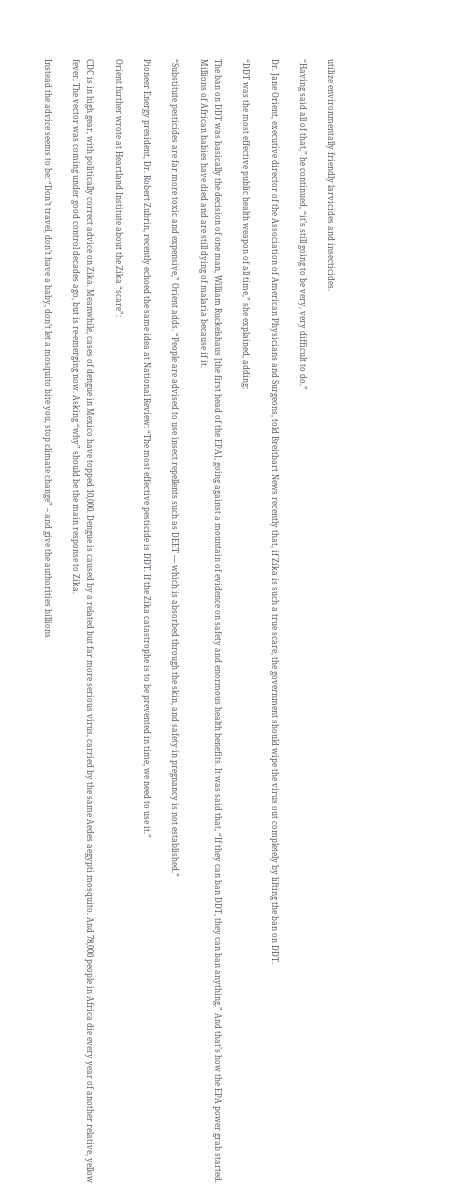utilize environmentally friendly larvicides and insecticides.

“Having said all of that,” he continued, “it’s still going to be very, very difficult to do.”

Dr. Jane Orient, executive director of the Association of American Physicians and Surgeons, told Breitbart News recently that, if Zika is such a true scare, the government should wipe the virus out completely by lifting the ban on DDT.

“DDT was the most effective public health weapon of all time,” she explained, adding:

The ban on DDT was basically the decision of one man, William Ruckelshaus [the first head of the EPA], going against a mountain of evidence on safety and enormous health benefits. It was said that, “If they can ban DDT, they can ban anything.” And that’s how the EPA power grab started. Millions of African babies have died and are still dying of malaria because if it.

“Substitute pesticides are far more toxic and expensive,” Orient adds. “People are advised to use insect repellents such as DEET — which is absorbed through the skin, and safety in pregnancy is not established.”

Pioneer Energy president, Dr. Robert Zubrin, recently echoed the same idea at National Review: “The most effective pesticide is DDT. If the Zika catastrophe is to be prevented in time, we need to use it.”

Orient further wrote at Heartland Institute about the Zika “scare”:

CDC is in high gear, with politically correct advice on Zika. Meanwhile, cases of dengue in Mexico have topped 10,000. Dengue is caused by a related but far more serious virus, carried by the same Aedes aegypti mosquito. And 78,000 people in Africa die every year of another relative, yellow fever. The vector was coming under good control decades ago, but is re-emerging now. Asking “why” should be the main response to Zika.

Instead the advice seems to be: “Don’t travel, don’t have a baby, don’t let a mosquito bite you, stop climate change” – and give the authorities billions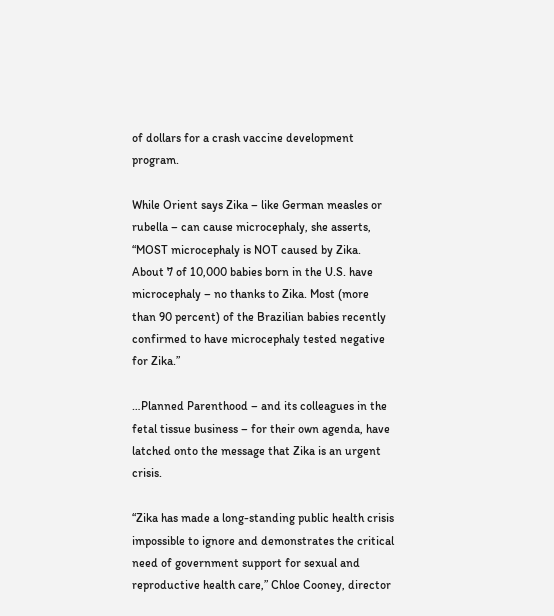of dollars for a crash vaccine development program.

While Orient says Zika – like German measles or rubella – can cause microcephaly, she asserts, “MOST microcephaly is NOT caused by Zika. About 7 of 10,000 babies born in the U.S. have microcephaly – no thanks to Zika. Most (more than 90 percent) of the Brazilian babies recently confirmed to have microcephaly tested negative for Zika.”

…Planned Parenthood – and its colleagues in the fetal tissue business – for their own agenda, have latched onto the message that Zika is an urgent crisis.

“Zika has made a long-standing public health crisis impossible to ignore and demonstrates the critical need of government support for sexual and reproductive health care,” Chloe Cooney, director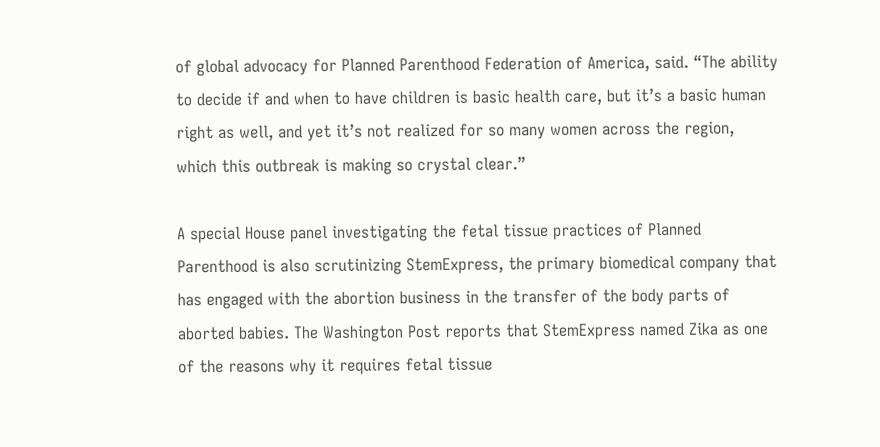of global advocacy for Planned Parenthood Federation of America, said. “The ability to decide if and when to have children is basic health care, but it’s a basic human right as well, and yet it’s not realized for so many women across the region, which this outbreak is making so crystal clear.”

A special House panel investigating the fetal tissue practices of Planned Parenthood is also scrutinizing StemExpress, the primary biomedical company that has engaged with the abortion business in the transfer of the body parts of aborted babies. The Washington Post reports that StemExpress named Zika as one of the reasons why it requires fetal tissue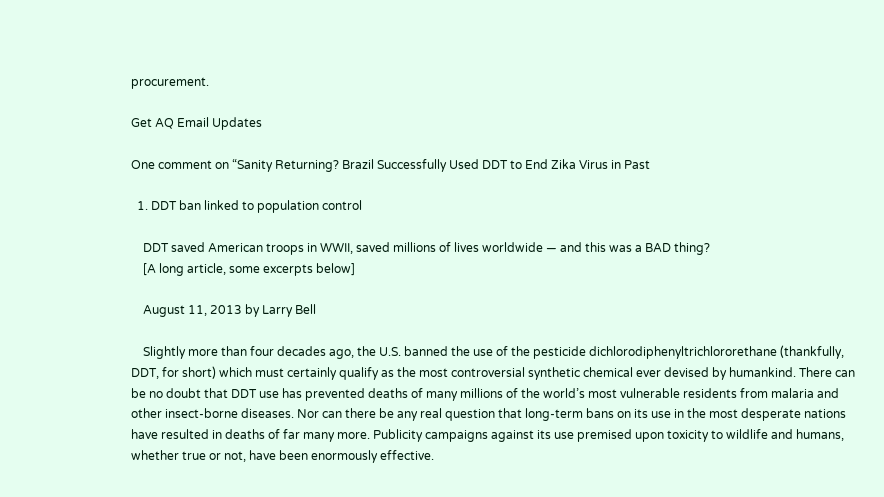procurement.

Get AQ Email Updates

One comment on “Sanity Returning? Brazil Successfully Used DDT to End Zika Virus in Past

  1. DDT ban linked to population control

    DDT saved American troops in WWII, saved millions of lives worldwide — and this was a BAD thing?
    [A long article, some excerpts below]

    August 11, 2013 by Larry Bell

    Slightly more than four decades ago, the U.S. banned the use of the pesticide dichlorodiphenyltrichlororethane (thankfully, DDT, for short) which must certainly qualify as the most controversial synthetic chemical ever devised by humankind. There can be no doubt that DDT use has prevented deaths of many millions of the world’s most vulnerable residents from malaria and other insect-borne diseases. Nor can there be any real question that long-term bans on its use in the most desperate nations have resulted in deaths of far many more. Publicity campaigns against its use premised upon toxicity to wildlife and humans, whether true or not, have been enormously effective.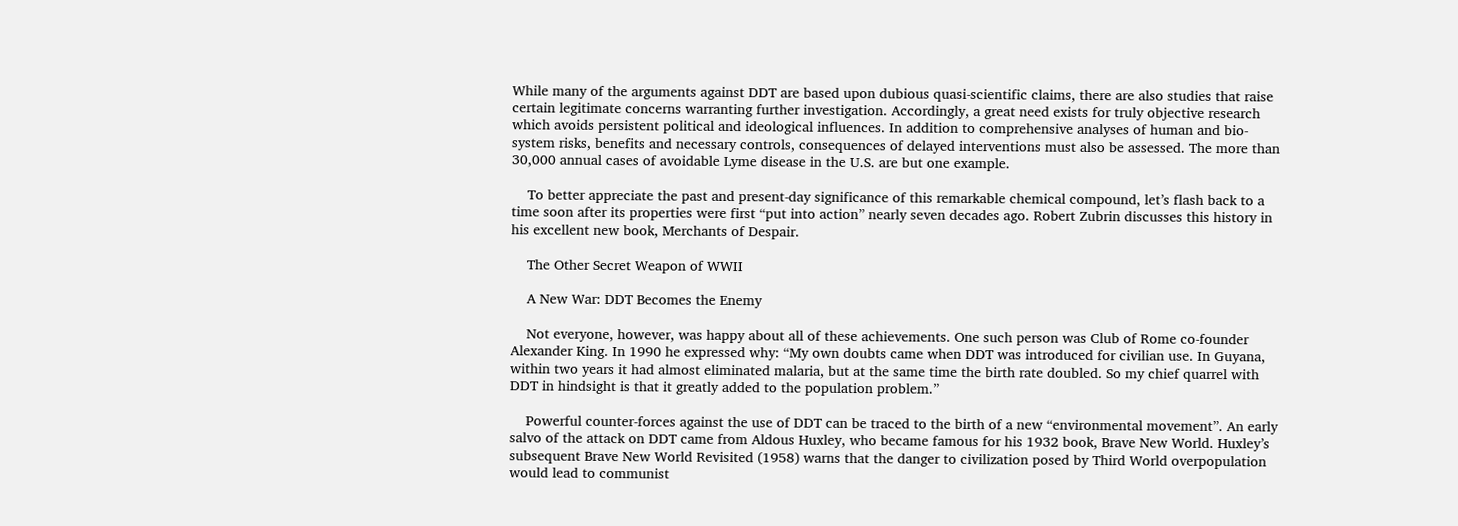While many of the arguments against DDT are based upon dubious quasi-scientific claims, there are also studies that raise certain legitimate concerns warranting further investigation. Accordingly, a great need exists for truly objective research which avoids persistent political and ideological influences. In addition to comprehensive analyses of human and bio-system risks, benefits and necessary controls, consequences of delayed interventions must also be assessed. The more than 30,000 annual cases of avoidable Lyme disease in the U.S. are but one example.

    To better appreciate the past and present-day significance of this remarkable chemical compound, let’s flash back to a time soon after its properties were first “put into action” nearly seven decades ago. Robert Zubrin discusses this history in his excellent new book, Merchants of Despair.

    The Other Secret Weapon of WWII

    A New War: DDT Becomes the Enemy

    Not everyone, however, was happy about all of these achievements. One such person was Club of Rome co-founder Alexander King. In 1990 he expressed why: “My own doubts came when DDT was introduced for civilian use. In Guyana, within two years it had almost eliminated malaria, but at the same time the birth rate doubled. So my chief quarrel with DDT in hindsight is that it greatly added to the population problem.”

    Powerful counter-forces against the use of DDT can be traced to the birth of a new “environmental movement”. An early salvo of the attack on DDT came from Aldous Huxley, who became famous for his 1932 book, Brave New World. Huxley’s subsequent Brave New World Revisited (1958) warns that the danger to civilization posed by Third World overpopulation would lead to communist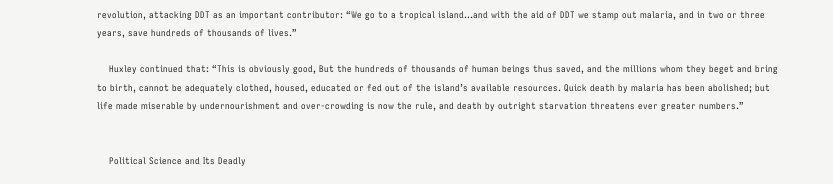revolution, attacking DDT as an important contributor: “We go to a tropical island…and with the aid of DDT we stamp out malaria, and in two or three years, save hundreds of thousands of lives.”

    Huxley continued that: “This is obviously good, But the hundreds of thousands of human beings thus saved, and the millions whom they beget and bring to birth, cannot be adequately clothed, housed, educated or fed out of the island’s available resources. Quick death by malaria has been abolished; but life made miserable by undernourishment and over-crowding is now the rule, and death by outright starvation threatens ever greater numbers.”


    Political Science and Its Deadly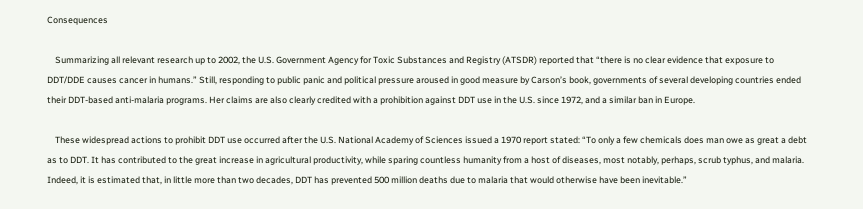Consequences

    Summarizing all relevant research up to 2002, the U.S. Government Agency for Toxic Substances and Registry (ATSDR) reported that “there is no clear evidence that exposure to DDT/DDE causes cancer in humans.” Still, responding to public panic and political pressure aroused in good measure by Carson’s book, governments of several developing countries ended their DDT-based anti-malaria programs. Her claims are also clearly credited with a prohibition against DDT use in the U.S. since 1972, and a similar ban in Europe.

    These widespread actions to prohibit DDT use occurred after the U.S. National Academy of Sciences issued a 1970 report stated: “To only a few chemicals does man owe as great a debt as to DDT. It has contributed to the great increase in agricultural productivity, while sparing countless humanity from a host of diseases, most notably, perhaps, scrub typhus, and malaria. Indeed, it is estimated that, in little more than two decades, DDT has prevented 500 million deaths due to malaria that would otherwise have been inevitable.”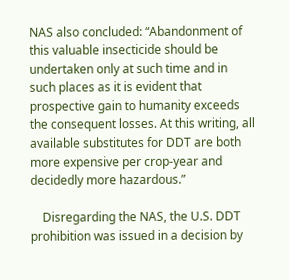NAS also concluded: “Abandonment of this valuable insecticide should be undertaken only at such time and in such places as it is evident that prospective gain to humanity exceeds the consequent losses. At this writing, all available substitutes for DDT are both more expensive per crop-year and decidedly more hazardous.”

    Disregarding the NAS, the U.S. DDT prohibition was issued in a decision by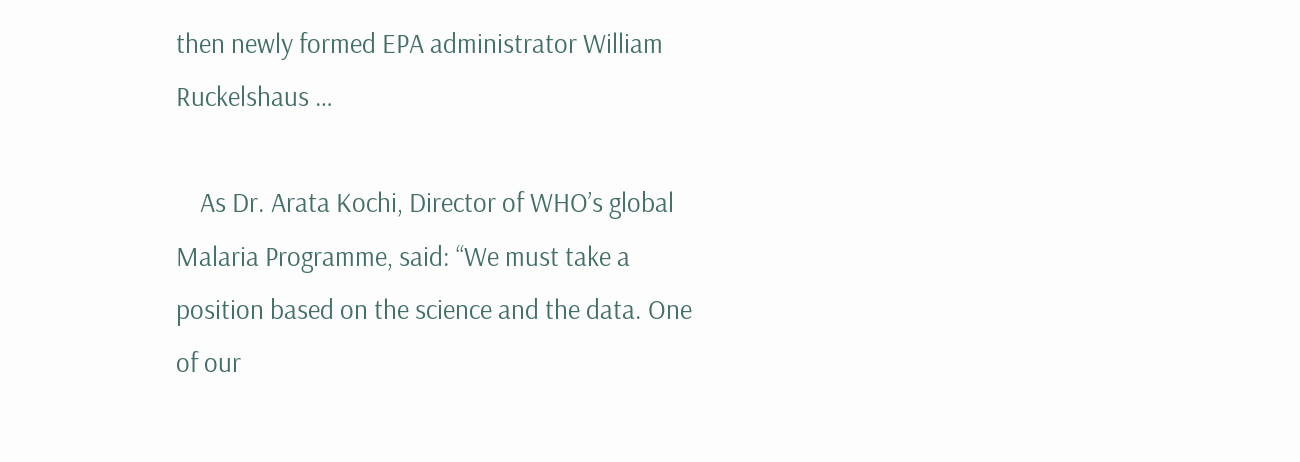then newly formed EPA administrator William Ruckelshaus …

    As Dr. Arata Kochi, Director of WHO’s global Malaria Programme, said: “We must take a position based on the science and the data. One of our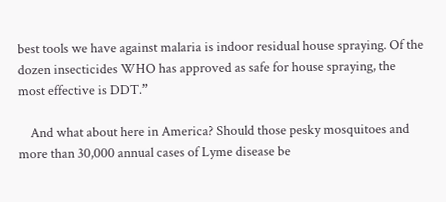best tools we have against malaria is indoor residual house spraying. Of the dozen insecticides WHO has approved as safe for house spraying, the most effective is DDT.”

    And what about here in America? Should those pesky mosquitoes and more than 30,000 annual cases of Lyme disease be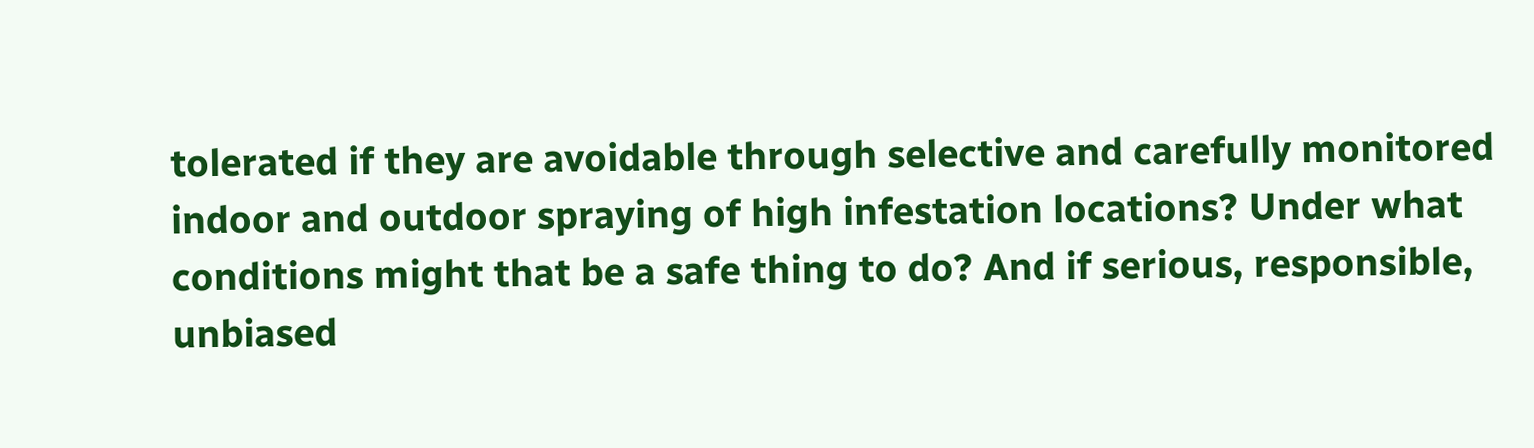tolerated if they are avoidable through selective and carefully monitored indoor and outdoor spraying of high infestation locations? Under what conditions might that be a safe thing to do? And if serious, responsible, unbiased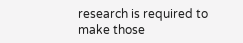research is required to make those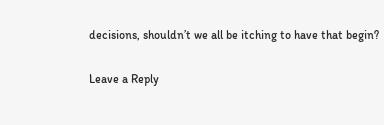decisions, shouldn’t we all be itching to have that begin?

Leave a Reply